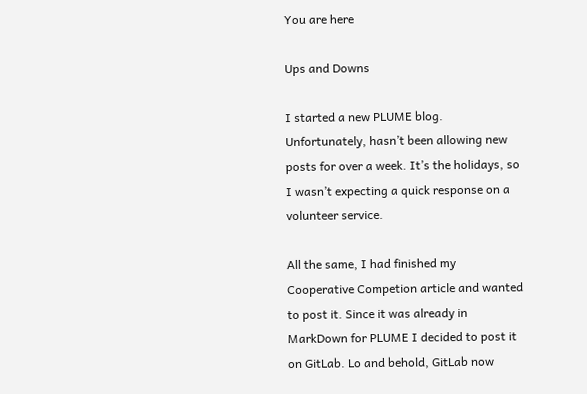You are here

Ups and Downs

I started a new PLUME blog. Unfortunately, hasn’t been allowing new posts for over a week. It’s the holidays, so I wasn’t expecting a quick response on a volunteer service.

All the same, I had finished my Cooperative Competion article and wanted to post it. Since it was already in MarkDown for PLUME I decided to post it on GitLab. Lo and behold, GitLab now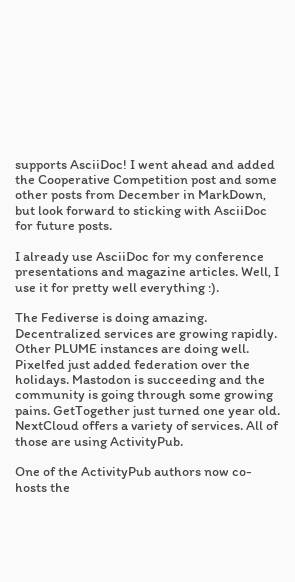supports AsciiDoc! I went ahead and added the Cooperative Competition post and some other posts from December in MarkDown, but look forward to sticking with AsciiDoc for future posts.

I already use AsciiDoc for my conference presentations and magazine articles. Well, I use it for pretty well everything :).

The Fediverse is doing amazing. Decentralized services are growing rapidly. Other PLUME instances are doing well. Pixelfed just added federation over the holidays. Mastodon is succeeding and the community is going through some growing pains. GetTogether just turned one year old. NextCloud offers a variety of services. All of those are using ActivityPub.

One of the ActivityPub authors now co-hosts the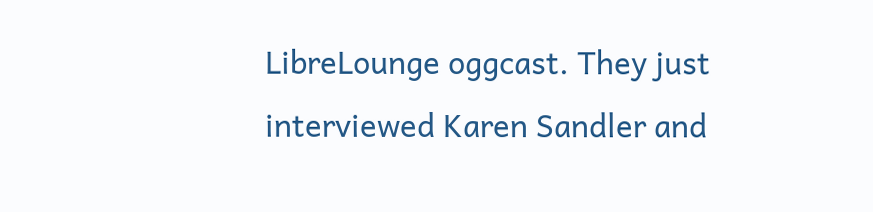LibreLounge oggcast. They just interviewed Karen Sandler and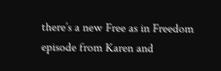there’s a new Free as in Freedom episode from Karen and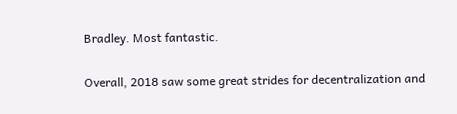Bradley. Most fantastic.

Overall, 2018 saw some great strides for decentralization and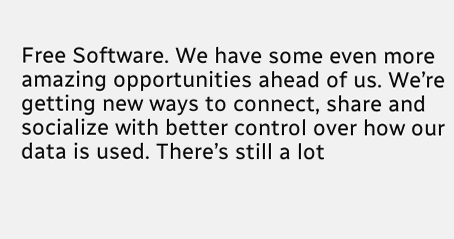Free Software. We have some even more amazing opportunities ahead of us. We’re getting new ways to connect, share and socialize with better control over how our data is used. There’s still a lot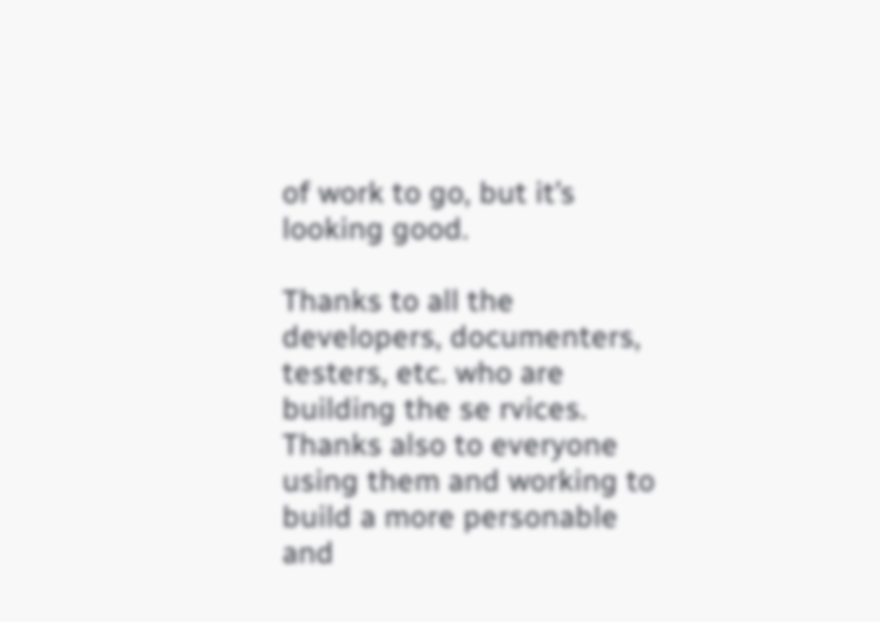of work to go, but it’s looking good.

Thanks to all the developers, documenters, testers, etc. who are building the se rvices. Thanks also to everyone using them and working to build a more personable and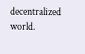decentralized world.